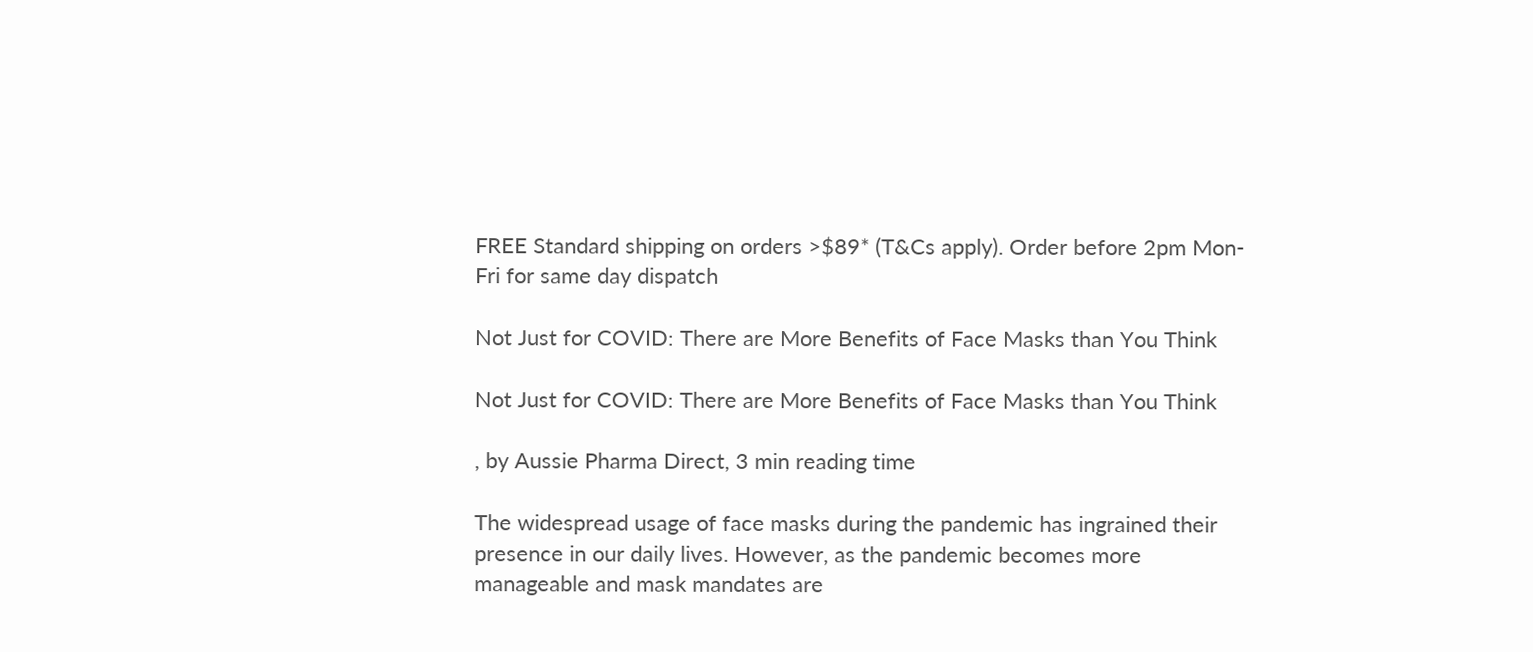FREE Standard shipping on orders >$89* (T&Cs apply). Order before 2pm Mon-Fri for same day dispatch

Not Just for COVID: There are More Benefits of Face Masks than You Think

Not Just for COVID: There are More Benefits of Face Masks than You Think

, by Aussie Pharma Direct, 3 min reading time

The widespread usage of face masks during the pandemic has ingrained their presence in our daily lives. However, as the pandemic becomes more manageable and mask mandates are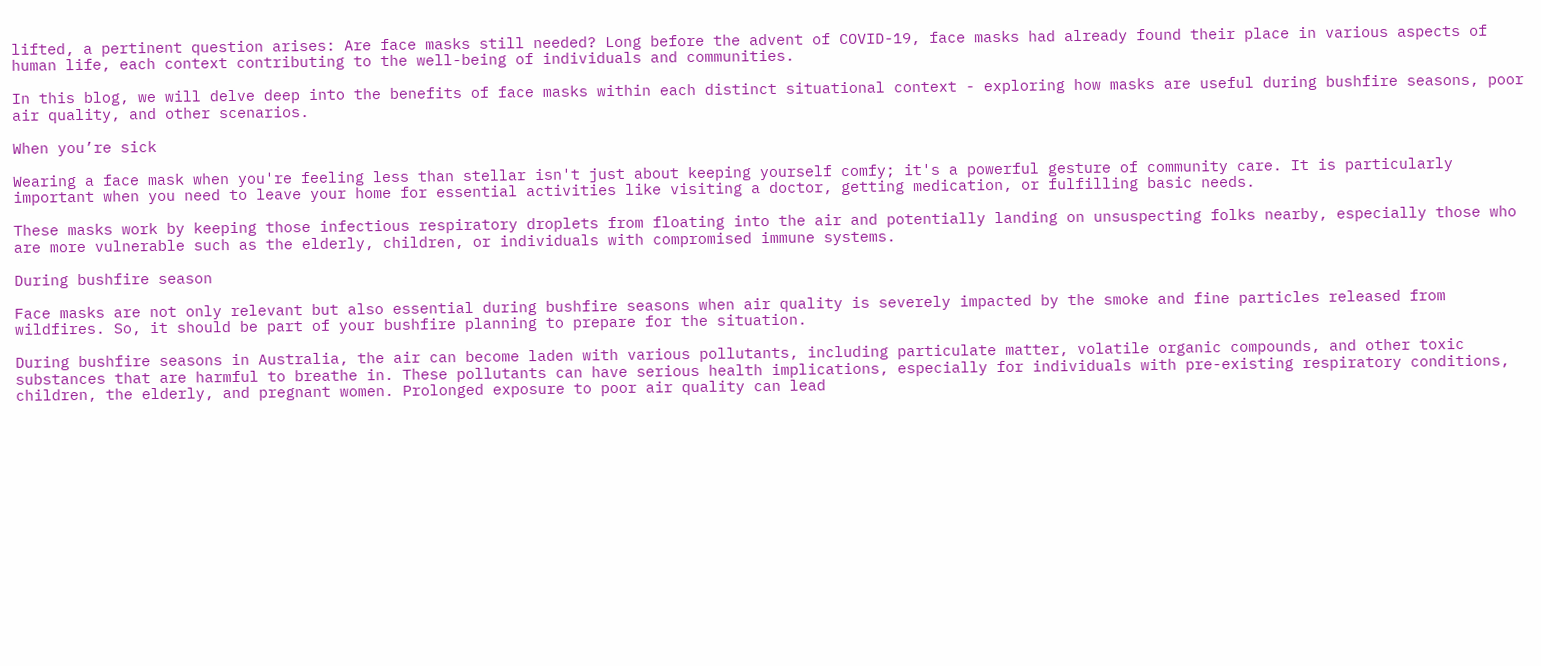lifted, a pertinent question arises: Are face masks still needed? Long before the advent of COVID-19, face masks had already found their place in various aspects of human life, each context contributing to the well-being of individuals and communities.

In this blog, we will delve deep into the benefits of face masks within each distinct situational context - exploring how masks are useful during bushfire seasons, poor air quality, and other scenarios.

When you’re sick

Wearing a face mask when you're feeling less than stellar isn't just about keeping yourself comfy; it's a powerful gesture of community care. It is particularly important when you need to leave your home for essential activities like visiting a doctor, getting medication, or fulfilling basic needs.

These masks work by keeping those infectious respiratory droplets from floating into the air and potentially landing on unsuspecting folks nearby, especially those who are more vulnerable such as the elderly, children, or individuals with compromised immune systems.

During bushfire season

Face masks are not only relevant but also essential during bushfire seasons when air quality is severely impacted by the smoke and fine particles released from wildfires. So, it should be part of your bushfire planning to prepare for the situation.

During bushfire seasons in Australia, the air can become laden with various pollutants, including particulate matter, volatile organic compounds, and other toxic substances that are harmful to breathe in. These pollutants can have serious health implications, especially for individuals with pre-existing respiratory conditions, children, the elderly, and pregnant women. Prolonged exposure to poor air quality can lead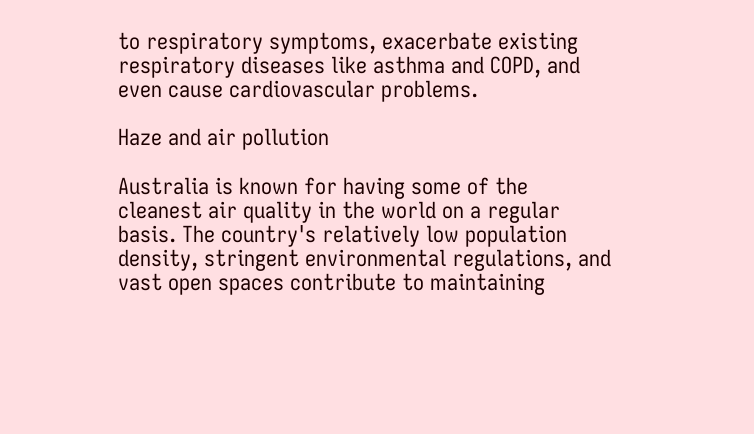to respiratory symptoms, exacerbate existing respiratory diseases like asthma and COPD, and even cause cardiovascular problems.

Haze and air pollution

Australia is known for having some of the cleanest air quality in the world on a regular basis. The country's relatively low population density, stringent environmental regulations, and vast open spaces contribute to maintaining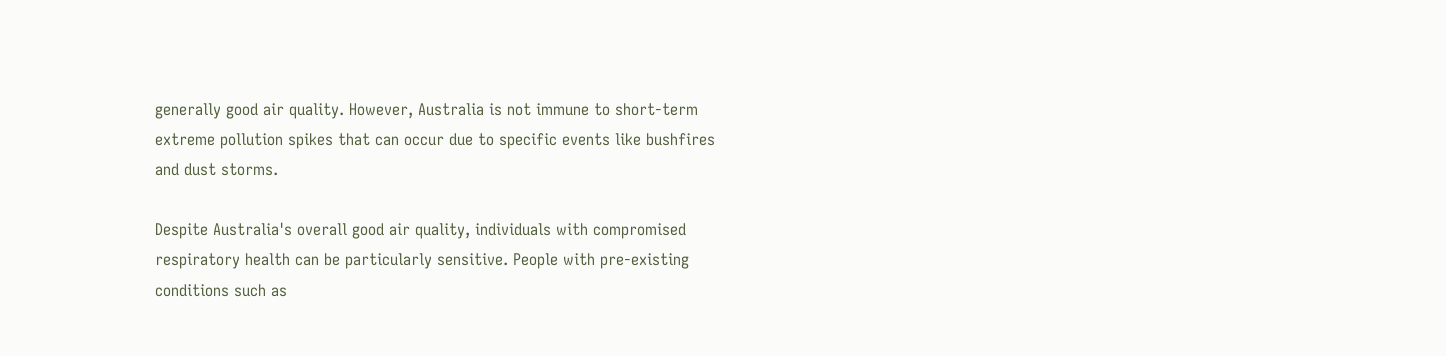generally good air quality. However, Australia is not immune to short-term extreme pollution spikes that can occur due to specific events like bushfires and dust storms.

Despite Australia's overall good air quality, individuals with compromised respiratory health can be particularly sensitive. People with pre-existing conditions such as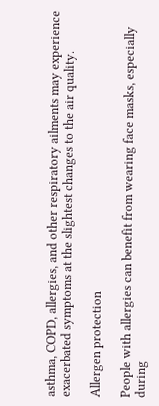asthma, COPD, allergies, and other respiratory ailments may experience exacerbated symptoms at the slightest changes to the air quality.

Allergen protection

People with allergies can benefit from wearing face masks, especially during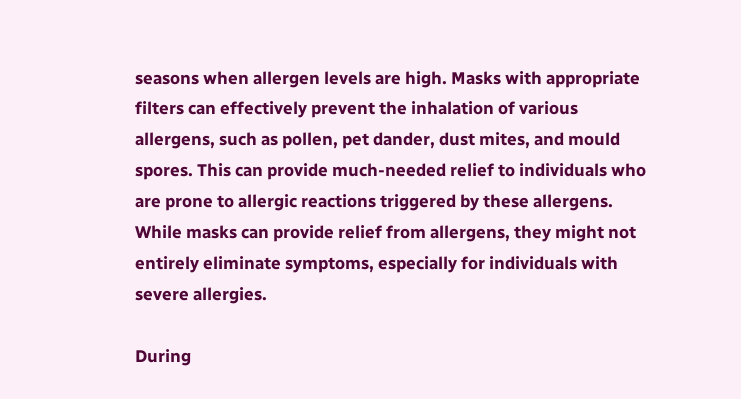seasons when allergen levels are high. Masks with appropriate filters can effectively prevent the inhalation of various allergens, such as pollen, pet dander, dust mites, and mould spores. This can provide much-needed relief to individuals who are prone to allergic reactions triggered by these allergens. While masks can provide relief from allergens, they might not entirely eliminate symptoms, especially for individuals with severe allergies.

During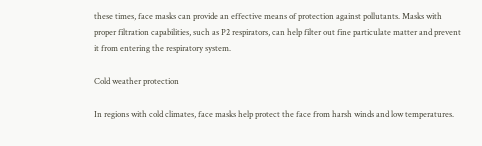these times, face masks can provide an effective means of protection against pollutants. Masks with proper filtration capabilities, such as P2 respirators, can help filter out fine particulate matter and prevent it from entering the respiratory system.

Cold weather protection

In regions with cold climates, face masks help protect the face from harsh winds and low temperatures.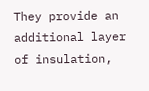They provide an additional layer of insulation,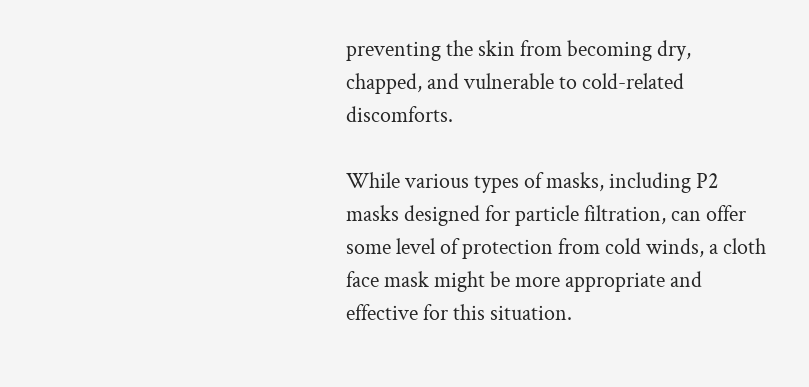preventing the skin from becoming dry, chapped, and vulnerable to cold-related discomforts.

While various types of masks, including P2 masks designed for particle filtration, can offer some level of protection from cold winds, a cloth face mask might be more appropriate and effective for this situation.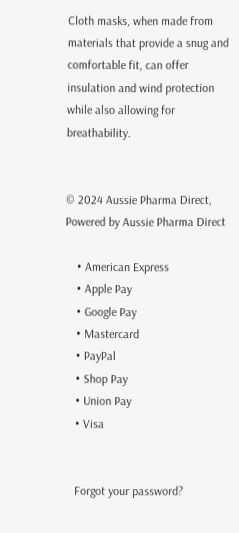Cloth masks, when made from materials that provide a snug and comfortable fit, can offer insulation and wind protection while also allowing for breathability.


© 2024 Aussie Pharma Direct, Powered by Aussie Pharma Direct

    • American Express
    • Apple Pay
    • Google Pay
    • Mastercard
    • PayPal
    • Shop Pay
    • Union Pay
    • Visa


    Forgot your password?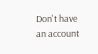Don't have an account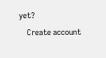yet?
    Create account